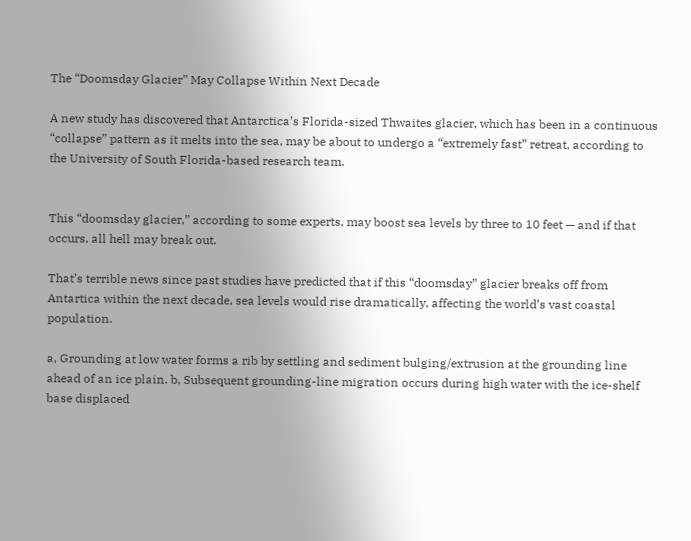The “Doomsday Glacier” May Collapse Within Next Decade

A new study has discovered that Antarctica’s Florida-sized Thwaites glacier, which has been in a continuous “collapse” pattern as it melts into the sea, may be about to undergo a “extremely fast” retreat, according to the University of South Florida-based research team.


This “doomsday glacier,” according to some experts, may boost sea levels by three to 10 feet — and if that occurs, all hell may break out.

That’s terrible news since past studies have predicted that if this “doomsday” glacier breaks off from Antartica within the next decade, sea levels would rise dramatically, affecting the world’s vast coastal population.

a, Grounding at low water forms a rib by settling and sediment bulging/extrusion at the grounding line ahead of an ice plain. b, Subsequent grounding-line migration occurs during high water with the ice-shelf base displaced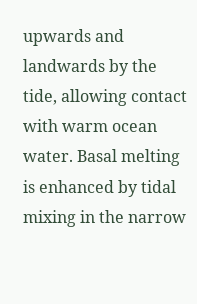upwards and landwards by the tide, allowing contact with warm ocean water. Basal melting is enhanced by tidal mixing in the narrow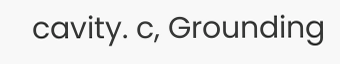cavity. c, Grounding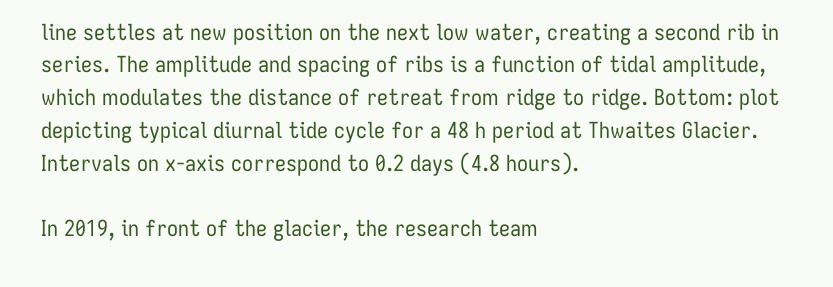line settles at new position on the next low water, creating a second rib in series. The amplitude and spacing of ribs is a function of tidal amplitude, which modulates the distance of retreat from ridge to ridge. Bottom: plot depicting typical diurnal tide cycle for a 48 h period at Thwaites Glacier. Intervals on x-axis correspond to 0.2 days (4.8 hours).

In 2019, in front of the glacier, the research team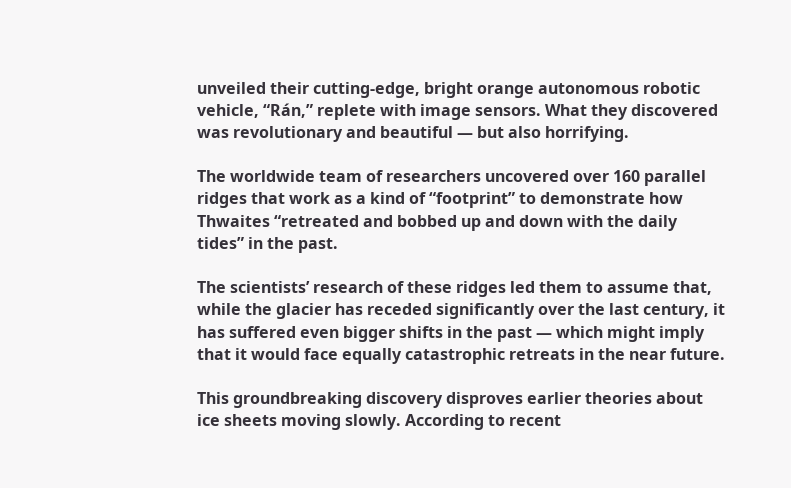unveiled their cutting-edge, bright orange autonomous robotic vehicle, “Rán,” replete with image sensors. What they discovered was revolutionary and beautiful — but also horrifying.

The worldwide team of researchers uncovered over 160 parallel ridges that work as a kind of “footprint” to demonstrate how Thwaites “retreated and bobbed up and down with the daily tides” in the past.

The scientists’ research of these ridges led them to assume that, while the glacier has receded significantly over the last century, it has suffered even bigger shifts in the past — which might imply that it would face equally catastrophic retreats in the near future.

This groundbreaking discovery disproves earlier theories about ice sheets moving slowly. According to recent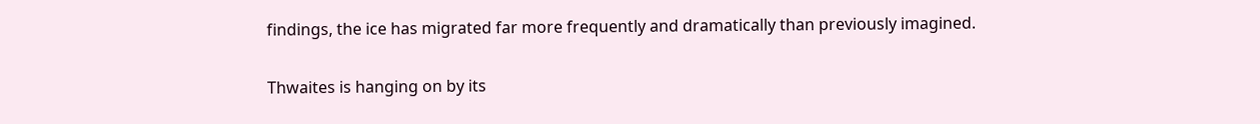findings, the ice has migrated far more frequently and dramatically than previously imagined.

Thwaites is hanging on by its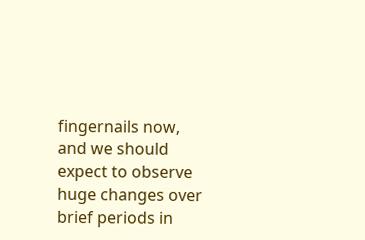fingernails now, and we should expect to observe huge changes over brief periods in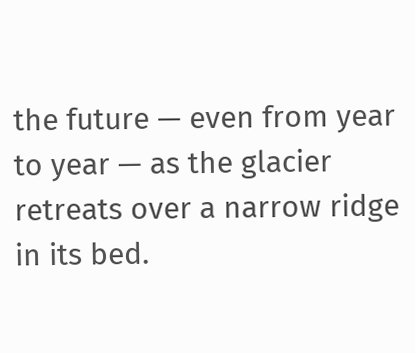the future — even from year to year — as the glacier retreats over a narrow ridge in its bed.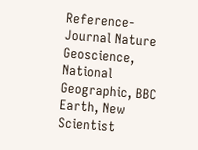Reference- Journal Nature Geoscience, National Geographic, BBC Earth, New Scientist